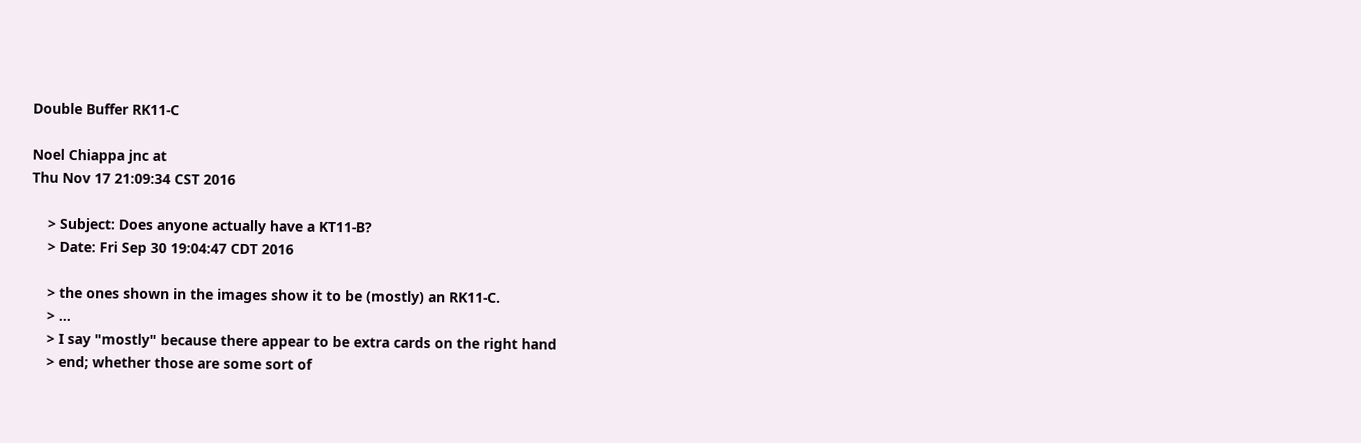Double Buffer RK11-C

Noel Chiappa jnc at
Thu Nov 17 21:09:34 CST 2016

    > Subject: Does anyone actually have a KT11-B?
    > Date: Fri Sep 30 19:04:47 CDT 2016

    > the ones shown in the images show it to be (mostly) an RK11-C.
    > ...
    > I say "mostly" because there appear to be extra cards on the right hand
    > end; whether those are some sort of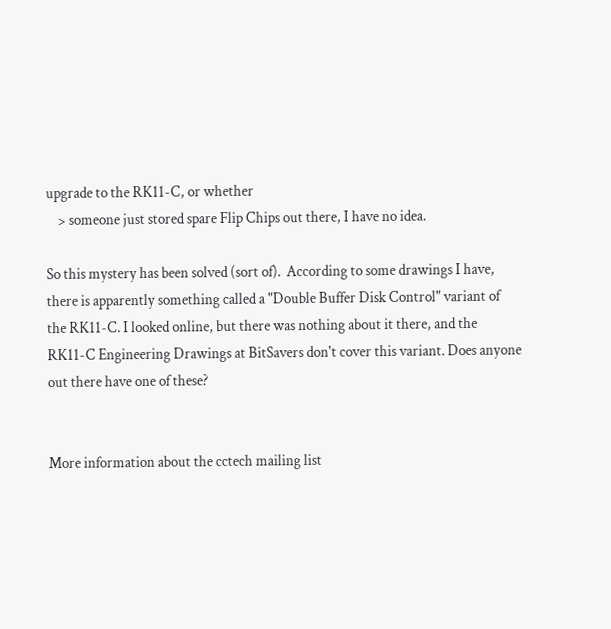upgrade to the RK11-C, or whether
    > someone just stored spare Flip Chips out there, I have no idea.

So this mystery has been solved (sort of).  According to some drawings I have,
there is apparently something called a "Double Buffer Disk Control" variant of
the RK11-C. I looked online, but there was nothing about it there, and the
RK11-C Engineering Drawings at BitSavers don't cover this variant. Does anyone
out there have one of these?


More information about the cctech mailing list